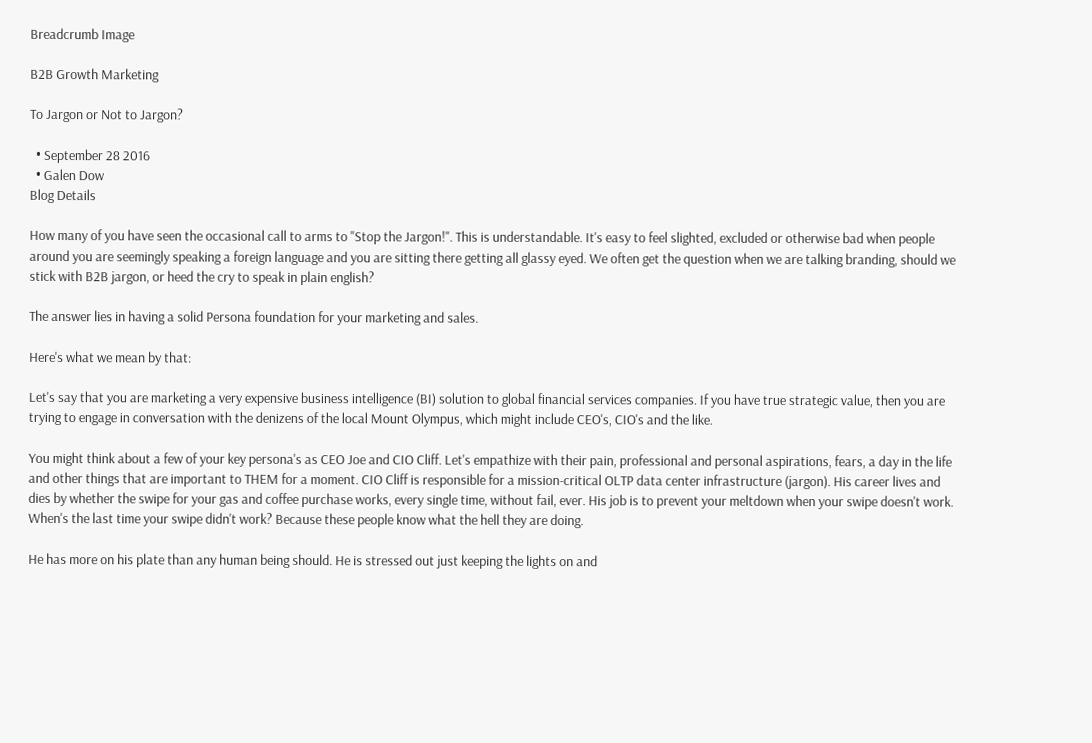Breadcrumb Image

B2B Growth Marketing

To Jargon or Not to Jargon?

  • September 28 2016
  • Galen Dow
Blog Details

How many of you have seen the occasional call to arms to "Stop the Jargon!". This is understandable. It's easy to feel slighted, excluded or otherwise bad when people around you are seemingly speaking a foreign language and you are sitting there getting all glassy eyed. We often get the question when we are talking branding, should we stick with B2B jargon, or heed the cry to speak in plain english?

The answer lies in having a solid Persona foundation for your marketing and sales.

Here's what we mean by that:

Let's say that you are marketing a very expensive business intelligence (BI) solution to global financial services companies. If you have true strategic value, then you are trying to engage in conversation with the denizens of the local Mount Olympus, which might include CEO's, CIO's and the like.

You might think about a few of your key persona's as CEO Joe and CIO Cliff. Let's empathize with their pain, professional and personal aspirations, fears, a day in the life and other things that are important to THEM for a moment. CIO Cliff is responsible for a mission-critical OLTP data center infrastructure (jargon). His career lives and dies by whether the swipe for your gas and coffee purchase works, every single time, without fail, ever. His job is to prevent your meltdown when your swipe doesn't work. When's the last time your swipe didn't work? Because these people know what the hell they are doing.

He has more on his plate than any human being should. He is stressed out just keeping the lights on and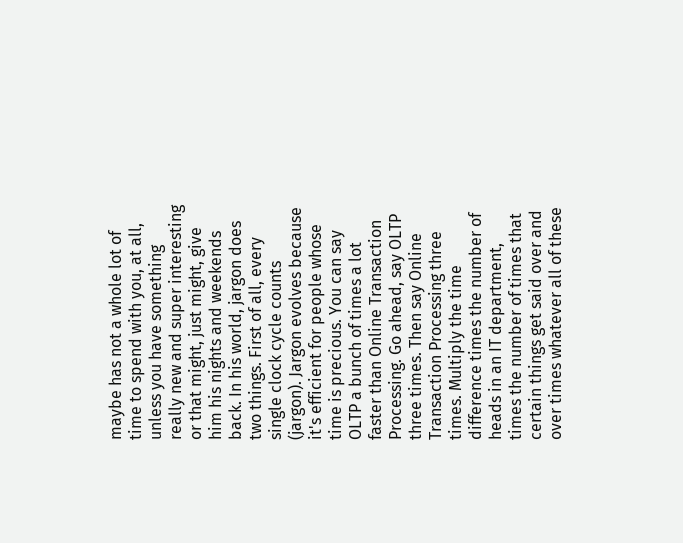maybe has not a whole lot of time to spend with you, at all, unless you have something really new and super interesting or that might, just might, give him his nights and weekends back. In his world, jargon does two things. First of all, every single clock cycle counts (jargon). Jargon evolves because it's efficient for people whose time is precious. You can say OLTP a bunch of times a lot faster than Online Transaction Processing. Go ahead, say OLTP three times. Then say Online Transaction Processing three times. Multiply the time difference times the number of heads in an IT department, times the number of times that certain things get said over and over times whatever all of these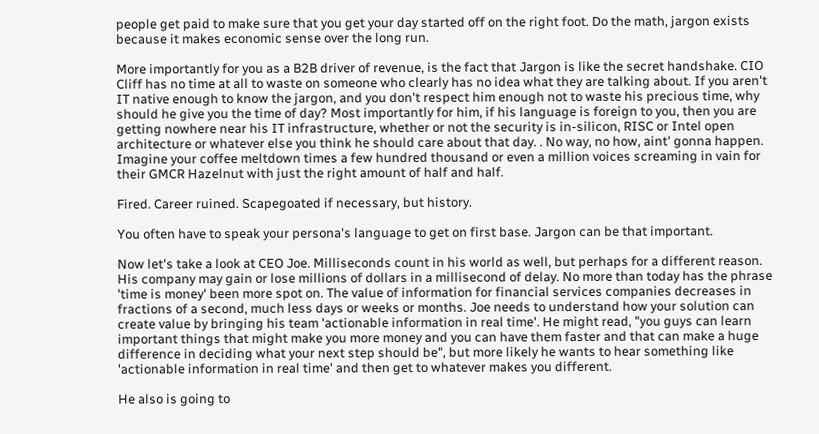people get paid to make sure that you get your day started off on the right foot. Do the math, jargon exists because it makes economic sense over the long run.

More importantly for you as a B2B driver of revenue, is the fact that Jargon is like the secret handshake. CIO Cliff has no time at all to waste on someone who clearly has no idea what they are talking about. If you aren't IT native enough to know the jargon, and you don't respect him enough not to waste his precious time, why should he give you the time of day? Most importantly for him, if his language is foreign to you, then you are getting nowhere near his IT infrastructure, whether or not the security is in-silicon, RISC or Intel open architecture or whatever else you think he should care about that day. . No way, no how, aint' gonna happen. Imagine your coffee meltdown times a few hundred thousand or even a million voices screaming in vain for their GMCR Hazelnut with just the right amount of half and half.

Fired. Career ruined. Scapegoated if necessary, but history.

You often have to speak your persona's language to get on first base. Jargon can be that important.

Now let's take a look at CEO Joe. Milliseconds count in his world as well, but perhaps for a different reason. His company may gain or lose millions of dollars in a millisecond of delay. No more than today has the phrase 'time is money' been more spot on. The value of information for financial services companies decreases in fractions of a second, much less days or weeks or months. Joe needs to understand how your solution can create value by bringing his team 'actionable information in real time'. He might read, "you guys can learn important things that might make you more money and you can have them faster and that can make a huge difference in deciding what your next step should be", but more likely he wants to hear something like 'actionable information in real time' and then get to whatever makes you different.

He also is going to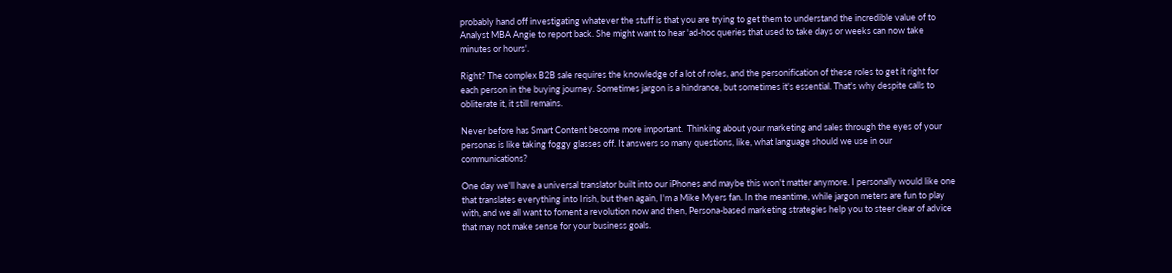probably hand off investigating whatever the stuff is that you are trying to get them to understand the incredible value of to Analyst MBA Angie to report back. She might want to hear 'ad-hoc queries that used to take days or weeks can now take minutes or hours'.

Right? The complex B2B sale requires the knowledge of a lot of roles, and the personification of these roles to get it right for each person in the buying journey. Sometimes jargon is a hindrance, but sometimes it's essential. That's why despite calls to obliterate it, it still remains.

Never before has Smart Content become more important.  Thinking about your marketing and sales through the eyes of your personas is like taking foggy glasses off. It answers so many questions, like, what language should we use in our communications?

One day we'll have a universal translator built into our iPhones and maybe this won't matter anymore. I personally would like one that translates everything into Irish, but then again, I'm a Mike Myers fan. In the meantime, while jargon meters are fun to play with, and we all want to foment a revolution now and then, Persona-based marketing strategies help you to steer clear of advice that may not make sense for your business goals.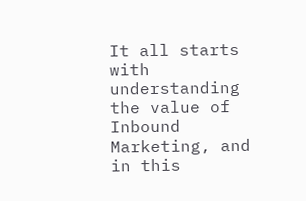It all starts with understanding the value of Inbound Marketing, and in this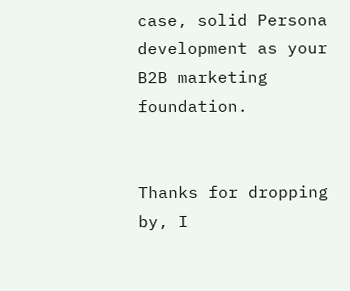case, solid Persona development as your B2B marketing foundation.


Thanks for dropping by, I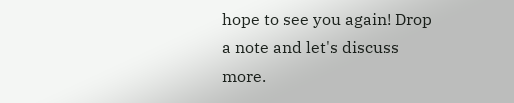hope to see you again! Drop a note and let's discuss more.